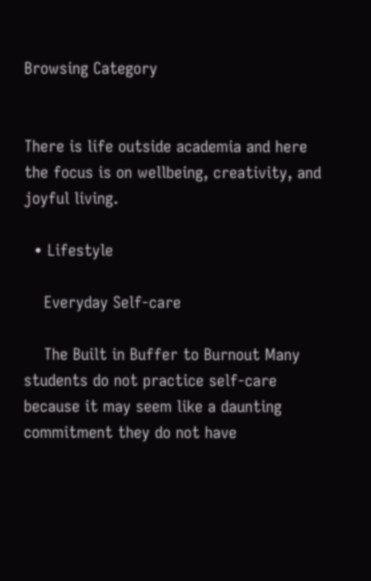Browsing Category


There is life outside academia and here the focus is on wellbeing, creativity, and joyful living.

  • Lifestyle

    Everyday Self-care

    The Built in Buffer to Burnout Many students do not practice self-care because it may seem like a daunting commitment they do not have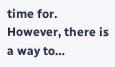time for. However, there is a way to…